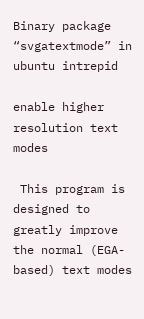Binary package “svgatextmode” in ubuntu intrepid

enable higher resolution text modes

 This program is designed to greatly improve the normal (EGA-based) text modes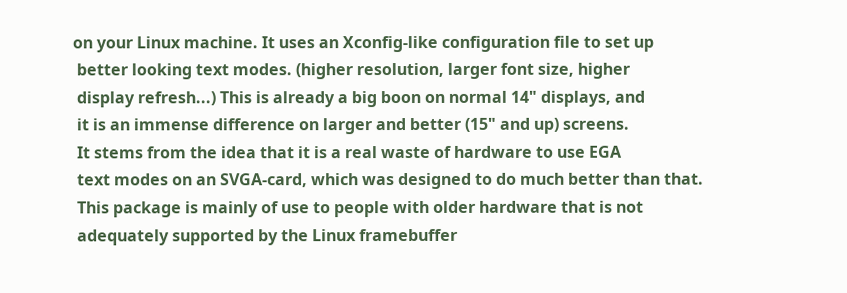on your Linux machine. It uses an Xconfig-like configuration file to set up
 better looking text modes. (higher resolution, larger font size, higher
 display refresh...) This is already a big boon on normal 14" displays, and
 it is an immense difference on larger and better (15" and up) screens.
 It stems from the idea that it is a real waste of hardware to use EGA
 text modes on an SVGA-card, which was designed to do much better than that.
 This package is mainly of use to people with older hardware that is not
 adequately supported by the Linux framebuffer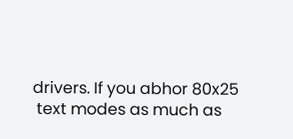drivers. If you abhor 80x25
 text modes as much as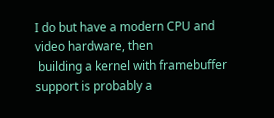I do but have a modern CPU and video hardware, then
 building a kernel with framebuffer support is probably a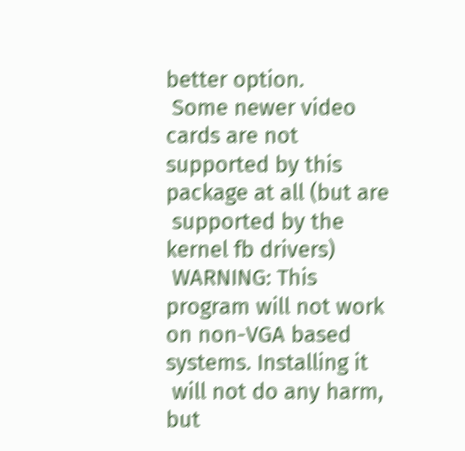better option.
 Some newer video cards are not supported by this package at all (but are
 supported by the kernel fb drivers)
 WARNING: This program will not work on non-VGA based systems. Installing it
 will not do any harm, but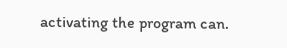activating the program can.